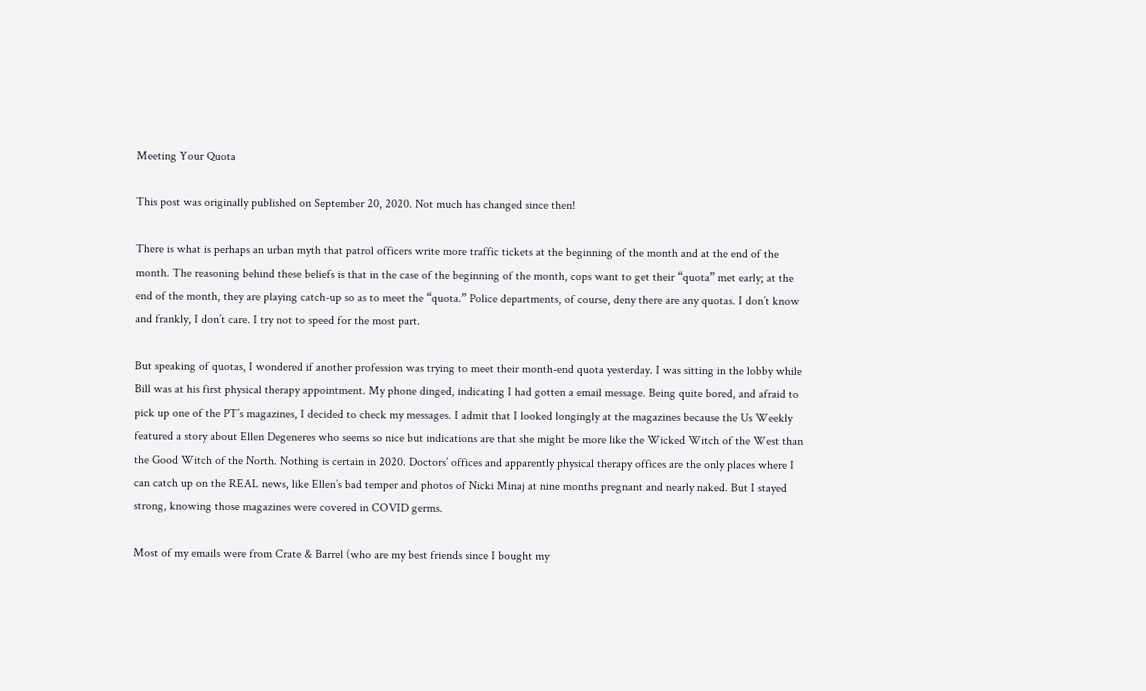Meeting Your Quota

This post was originally published on September 20, 2020. Not much has changed since then!

There is what is perhaps an urban myth that patrol officers write more traffic tickets at the beginning of the month and at the end of the month. The reasoning behind these beliefs is that in the case of the beginning of the month, cops want to get their “quota” met early; at the end of the month, they are playing catch-up so as to meet the “quota.” Police departments, of course, deny there are any quotas. I don’t know and frankly, I don’t care. I try not to speed for the most part.

But speaking of quotas, I wondered if another profession was trying to meet their month-end quota yesterday. I was sitting in the lobby while Bill was at his first physical therapy appointment. My phone dinged, indicating I had gotten a email message. Being quite bored, and afraid to pick up one of the PT’s magazines, I decided to check my messages. I admit that I looked longingly at the magazines because the Us Weekly featured a story about Ellen Degeneres who seems so nice but indications are that she might be more like the Wicked Witch of the West than the Good Witch of the North. Nothing is certain in 2020. Doctors’ offices and apparently physical therapy offices are the only places where I can catch up on the REAL news, like Ellen’s bad temper and photos of Nicki Minaj at nine months pregnant and nearly naked. But I stayed strong, knowing those magazines were covered in COVID germs.

Most of my emails were from Crate & Barrel (who are my best friends since I bought my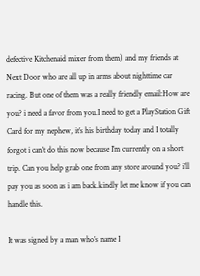defective Kitchenaid mixer from them) and my friends at Next Door who are all up in arms about nighttime car racing. But one of them was a really friendly email:How are you? i need a favor from you.I need to get a PlayStation Gift Card for my nephew, it’s his birthday today and I totally forgot i can’t do this now because I’m currently on a short trip. Can you help grab one from any store around you? i’ll pay you as soon as i am back.kindly let me know if you can handle this.

It was signed by a man who’s name I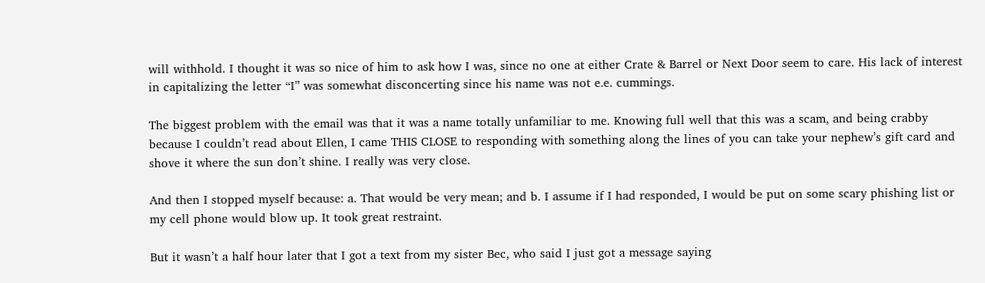will withhold. I thought it was so nice of him to ask how I was, since no one at either Crate & Barrel or Next Door seem to care. His lack of interest in capitalizing the letter “I” was somewhat disconcerting since his name was not e.e. cummings.

The biggest problem with the email was that it was a name totally unfamiliar to me. Knowing full well that this was a scam, and being crabby because I couldn’t read about Ellen, I came THIS CLOSE to responding with something along the lines of you can take your nephew’s gift card and shove it where the sun don’t shine. I really was very close.

And then I stopped myself because: a. That would be very mean; and b. I assume if I had responded, I would be put on some scary phishing list or my cell phone would blow up. It took great restraint.

But it wasn’t a half hour later that I got a text from my sister Bec, who said I just got a message saying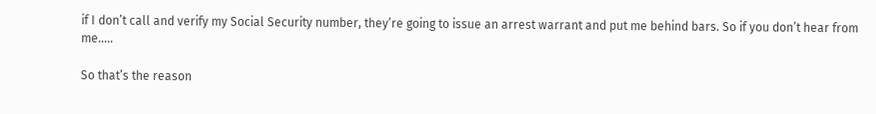if I don’t call and verify my Social Security number, they’re going to issue an arrest warrant and put me behind bars. So if you don’t hear from me…..

So that’s the reason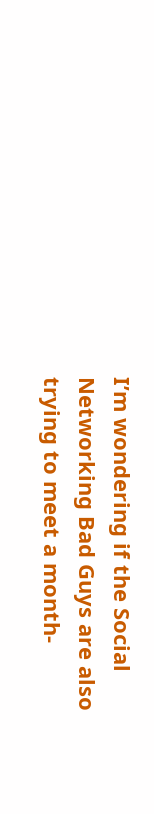I’m wondering if the Social Networking Bad Guys are also trying to meet a month-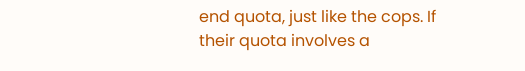end quota, just like the cops. If their quota involves a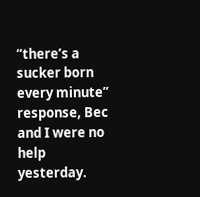“there’s a sucker born every minute” response, Bec and I were no help yesterday.